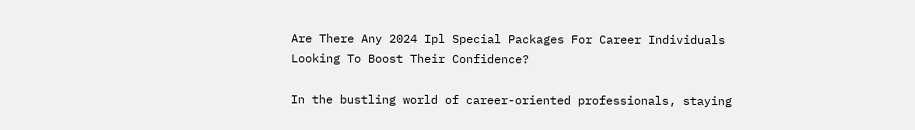Are There Any 2024 Ipl Special Packages For Career Individuals Looking To Boost Their Confidence?

In the bustling world of career-oriented professionals, staying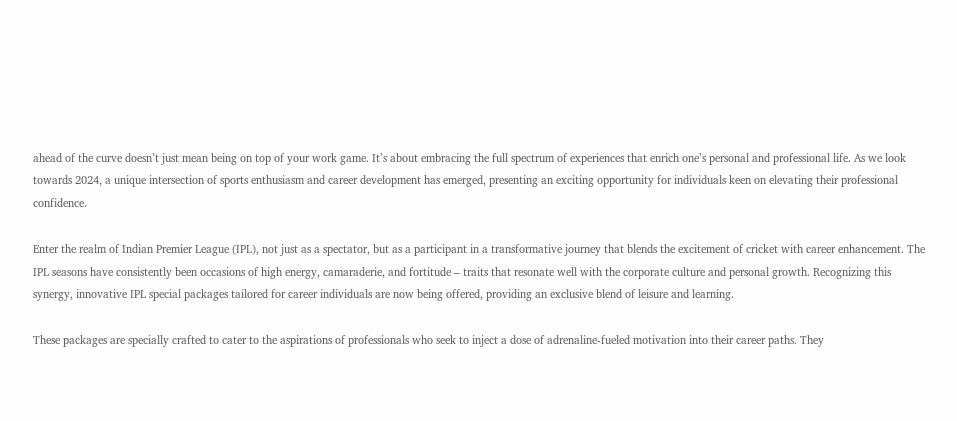ahead of the curve doesn’t just mean being on top of your work game. It’s about embracing the full spectrum of experiences that enrich one’s personal and professional life. As we look towards 2024, a unique intersection of sports enthusiasm and career development has emerged, presenting an exciting opportunity for individuals keen on elevating their professional confidence.

Enter the realm of Indian Premier League (IPL), not just as a spectator, but as a participant in a transformative journey that blends the excitement of cricket with career enhancement. The IPL seasons have consistently been occasions of high energy, camaraderie, and fortitude – traits that resonate well with the corporate culture and personal growth. Recognizing this synergy, innovative IPL special packages tailored for career individuals are now being offered, providing an exclusive blend of leisure and learning.

These packages are specially crafted to cater to the aspirations of professionals who seek to inject a dose of adrenaline-fueled motivation into their career paths. They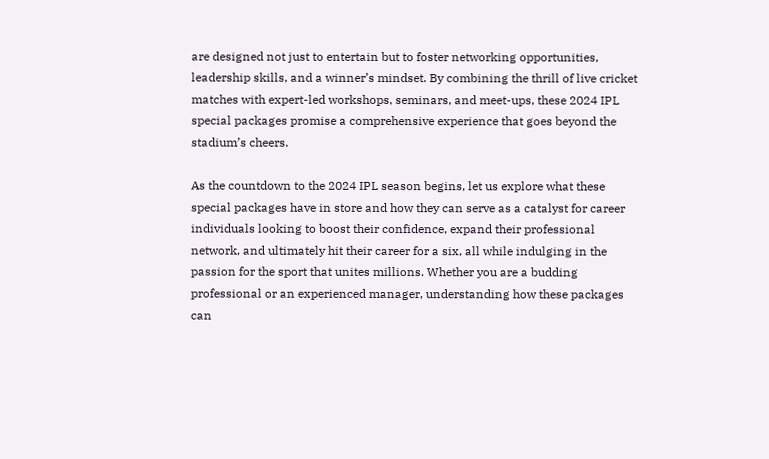are designed not just to entertain but to foster networking opportunities, leadership skills, and a winner’s mindset. By combining the thrill of live cricket matches with expert-led workshops, seminars, and meet-ups, these 2024 IPL special packages promise a comprehensive experience that goes beyond the stadium’s cheers.

As the countdown to the 2024 IPL season begins, let us explore what these special packages have in store and how they can serve as a catalyst for career individuals looking to boost their confidence, expand their professional network, and ultimately hit their career for a six, all while indulging in the passion for the sport that unites millions. Whether you are a budding professional or an experienced manager, understanding how these packages can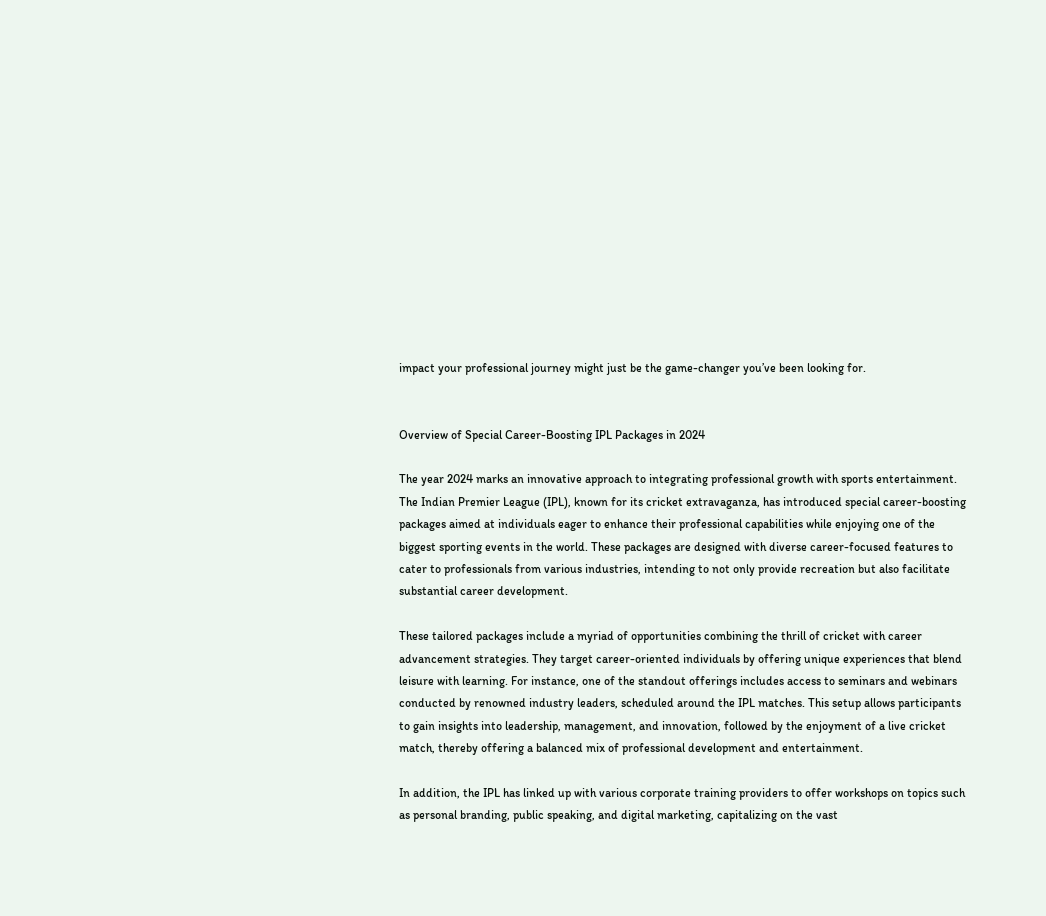impact your professional journey might just be the game-changer you’ve been looking for.


Overview of Special Career-Boosting IPL Packages in 2024

The year 2024 marks an innovative approach to integrating professional growth with sports entertainment. The Indian Premier League (IPL), known for its cricket extravaganza, has introduced special career-boosting packages aimed at individuals eager to enhance their professional capabilities while enjoying one of the biggest sporting events in the world. These packages are designed with diverse career-focused features to cater to professionals from various industries, intending to not only provide recreation but also facilitate substantial career development.

These tailored packages include a myriad of opportunities combining the thrill of cricket with career advancement strategies. They target career-oriented individuals by offering unique experiences that blend leisure with learning. For instance, one of the standout offerings includes access to seminars and webinars conducted by renowned industry leaders, scheduled around the IPL matches. This setup allows participants to gain insights into leadership, management, and innovation, followed by the enjoyment of a live cricket match, thereby offering a balanced mix of professional development and entertainment.

In addition, the IPL has linked up with various corporate training providers to offer workshops on topics such as personal branding, public speaking, and digital marketing, capitalizing on the vast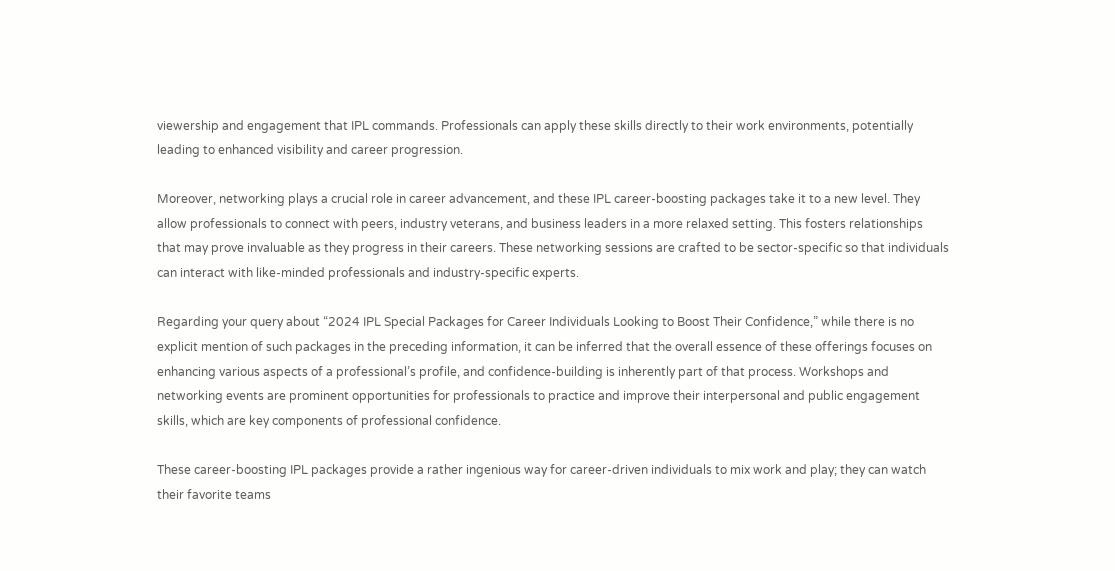viewership and engagement that IPL commands. Professionals can apply these skills directly to their work environments, potentially leading to enhanced visibility and career progression.

Moreover, networking plays a crucial role in career advancement, and these IPL career-boosting packages take it to a new level. They allow professionals to connect with peers, industry veterans, and business leaders in a more relaxed setting. This fosters relationships that may prove invaluable as they progress in their careers. These networking sessions are crafted to be sector-specific so that individuals can interact with like-minded professionals and industry-specific experts.

Regarding your query about “2024 IPL Special Packages for Career Individuals Looking to Boost Their Confidence,” while there is no explicit mention of such packages in the preceding information, it can be inferred that the overall essence of these offerings focuses on enhancing various aspects of a professional’s profile, and confidence-building is inherently part of that process. Workshops and networking events are prominent opportunities for professionals to practice and improve their interpersonal and public engagement skills, which are key components of professional confidence.

These career-boosting IPL packages provide a rather ingenious way for career-driven individuals to mix work and play; they can watch their favorite teams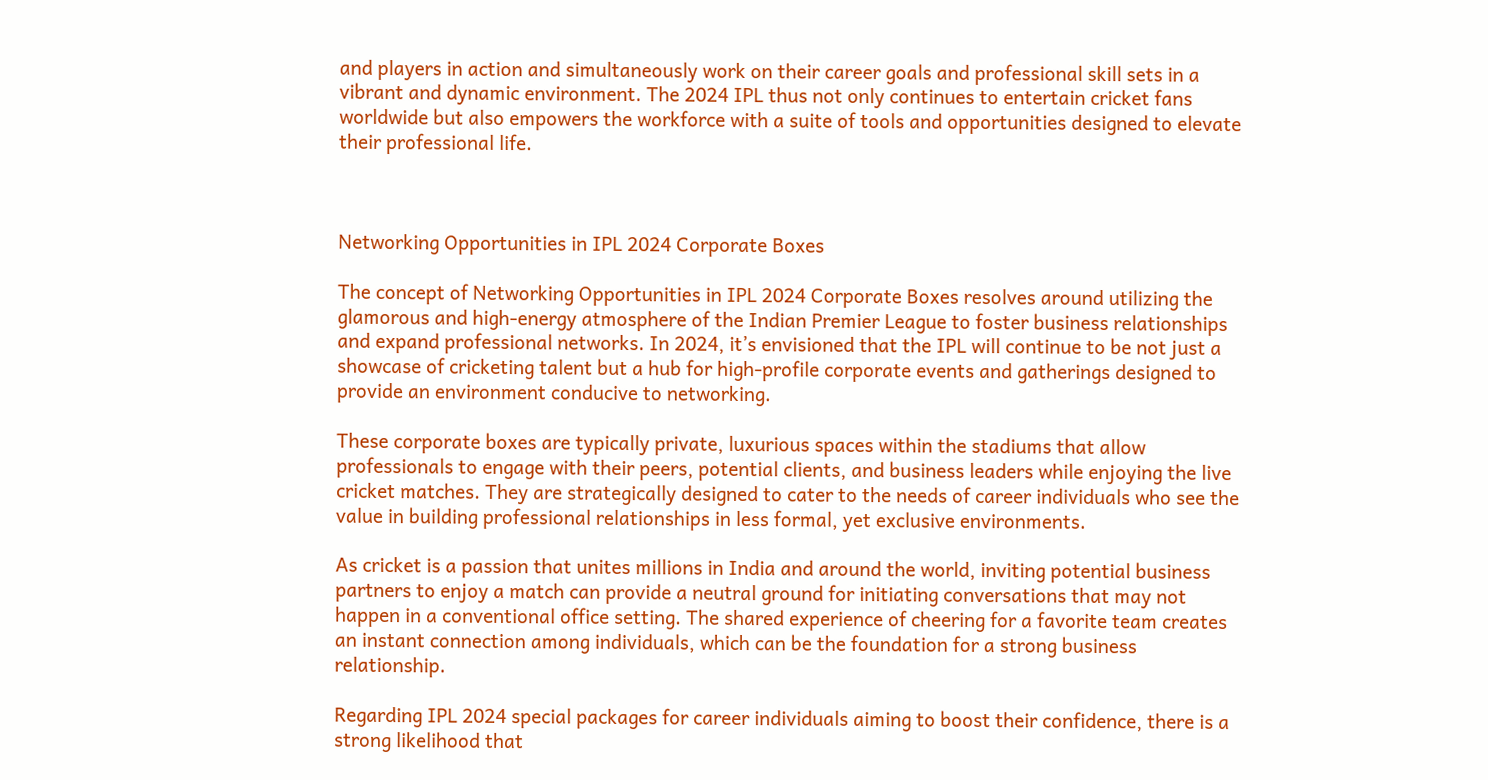and players in action and simultaneously work on their career goals and professional skill sets in a vibrant and dynamic environment. The 2024 IPL thus not only continues to entertain cricket fans worldwide but also empowers the workforce with a suite of tools and opportunities designed to elevate their professional life.



Networking Opportunities in IPL 2024 Corporate Boxes

The concept of Networking Opportunities in IPL 2024 Corporate Boxes resolves around utilizing the glamorous and high-energy atmosphere of the Indian Premier League to foster business relationships and expand professional networks. In 2024, it’s envisioned that the IPL will continue to be not just a showcase of cricketing talent but a hub for high-profile corporate events and gatherings designed to provide an environment conducive to networking.

These corporate boxes are typically private, luxurious spaces within the stadiums that allow professionals to engage with their peers, potential clients, and business leaders while enjoying the live cricket matches. They are strategically designed to cater to the needs of career individuals who see the value in building professional relationships in less formal, yet exclusive environments.

As cricket is a passion that unites millions in India and around the world, inviting potential business partners to enjoy a match can provide a neutral ground for initiating conversations that may not happen in a conventional office setting. The shared experience of cheering for a favorite team creates an instant connection among individuals, which can be the foundation for a strong business relationship.

Regarding IPL 2024 special packages for career individuals aiming to boost their confidence, there is a strong likelihood that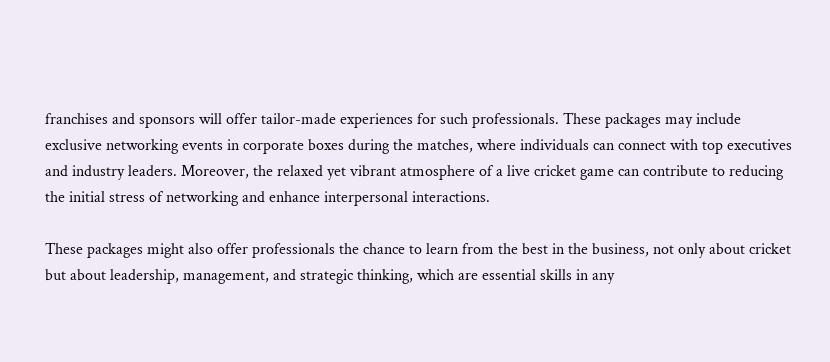franchises and sponsors will offer tailor-made experiences for such professionals. These packages may include exclusive networking events in corporate boxes during the matches, where individuals can connect with top executives and industry leaders. Moreover, the relaxed yet vibrant atmosphere of a live cricket game can contribute to reducing the initial stress of networking and enhance interpersonal interactions.

These packages might also offer professionals the chance to learn from the best in the business, not only about cricket but about leadership, management, and strategic thinking, which are essential skills in any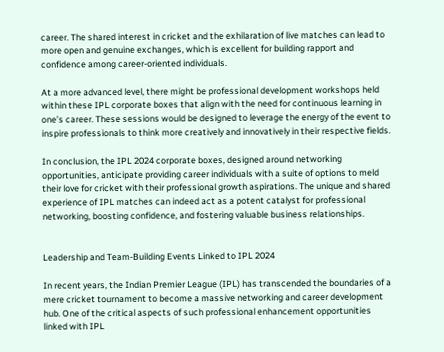career. The shared interest in cricket and the exhilaration of live matches can lead to more open and genuine exchanges, which is excellent for building rapport and confidence among career-oriented individuals.

At a more advanced level, there might be professional development workshops held within these IPL corporate boxes that align with the need for continuous learning in one’s career. These sessions would be designed to leverage the energy of the event to inspire professionals to think more creatively and innovatively in their respective fields.

In conclusion, the IPL 2024 corporate boxes, designed around networking opportunities, anticipate providing career individuals with a suite of options to meld their love for cricket with their professional growth aspirations. The unique and shared experience of IPL matches can indeed act as a potent catalyst for professional networking, boosting confidence, and fostering valuable business relationships.


Leadership and Team-Building Events Linked to IPL 2024

In recent years, the Indian Premier League (IPL) has transcended the boundaries of a mere cricket tournament to become a massive networking and career development hub. One of the critical aspects of such professional enhancement opportunities linked with IPL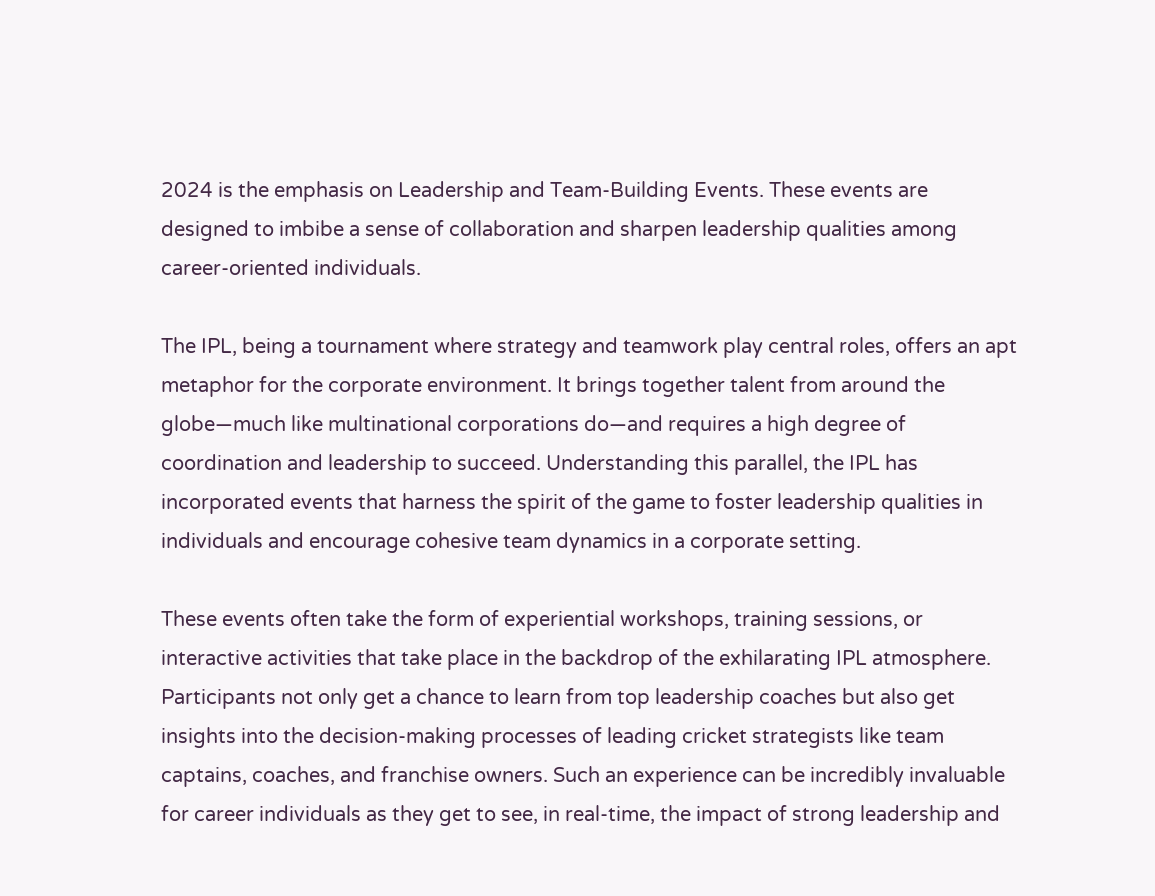2024 is the emphasis on Leadership and Team-Building Events. These events are designed to imbibe a sense of collaboration and sharpen leadership qualities among career-oriented individuals.

The IPL, being a tournament where strategy and teamwork play central roles, offers an apt metaphor for the corporate environment. It brings together talent from around the globe—much like multinational corporations do—and requires a high degree of coordination and leadership to succeed. Understanding this parallel, the IPL has incorporated events that harness the spirit of the game to foster leadership qualities in individuals and encourage cohesive team dynamics in a corporate setting.

These events often take the form of experiential workshops, training sessions, or interactive activities that take place in the backdrop of the exhilarating IPL atmosphere. Participants not only get a chance to learn from top leadership coaches but also get insights into the decision-making processes of leading cricket strategists like team captains, coaches, and franchise owners. Such an experience can be incredibly invaluable for career individuals as they get to see, in real-time, the impact of strong leadership and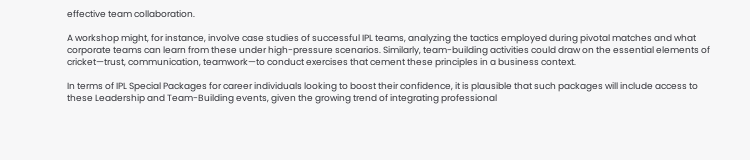effective team collaboration.

A workshop might, for instance, involve case studies of successful IPL teams, analyzing the tactics employed during pivotal matches and what corporate teams can learn from these under high-pressure scenarios. Similarly, team-building activities could draw on the essential elements of cricket—trust, communication, teamwork—to conduct exercises that cement these principles in a business context.

In terms of IPL Special Packages for career individuals looking to boost their confidence, it is plausible that such packages will include access to these Leadership and Team-Building events, given the growing trend of integrating professional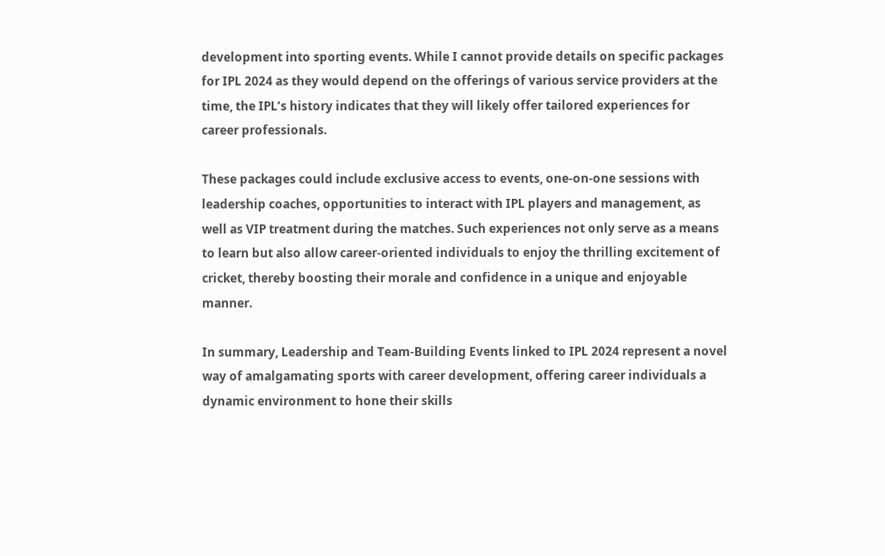development into sporting events. While I cannot provide details on specific packages for IPL 2024 as they would depend on the offerings of various service providers at the time, the IPL’s history indicates that they will likely offer tailored experiences for career professionals.

These packages could include exclusive access to events, one-on-one sessions with leadership coaches, opportunities to interact with IPL players and management, as well as VIP treatment during the matches. Such experiences not only serve as a means to learn but also allow career-oriented individuals to enjoy the thrilling excitement of cricket, thereby boosting their morale and confidence in a unique and enjoyable manner.

In summary, Leadership and Team-Building Events linked to IPL 2024 represent a novel way of amalgamating sports with career development, offering career individuals a dynamic environment to hone their skills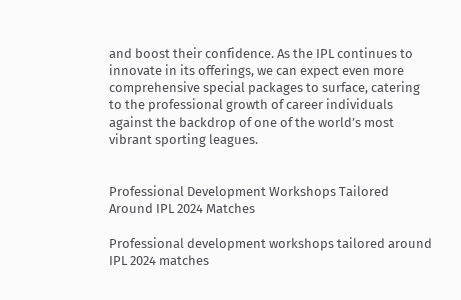and boost their confidence. As the IPL continues to innovate in its offerings, we can expect even more comprehensive special packages to surface, catering to the professional growth of career individuals against the backdrop of one of the world’s most vibrant sporting leagues.


Professional Development Workshops Tailored Around IPL 2024 Matches

Professional development workshops tailored around IPL 2024 matches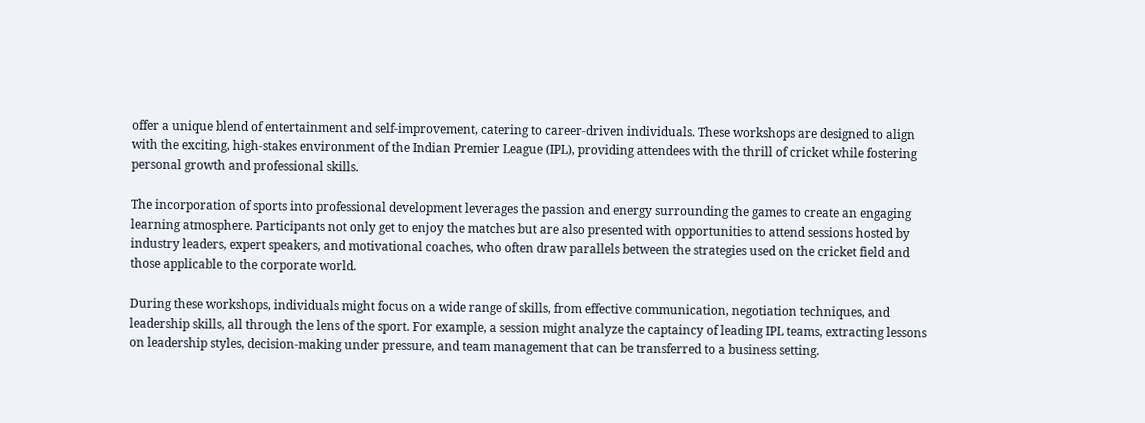offer a unique blend of entertainment and self-improvement, catering to career-driven individuals. These workshops are designed to align with the exciting, high-stakes environment of the Indian Premier League (IPL), providing attendees with the thrill of cricket while fostering personal growth and professional skills.

The incorporation of sports into professional development leverages the passion and energy surrounding the games to create an engaging learning atmosphere. Participants not only get to enjoy the matches but are also presented with opportunities to attend sessions hosted by industry leaders, expert speakers, and motivational coaches, who often draw parallels between the strategies used on the cricket field and those applicable to the corporate world.

During these workshops, individuals might focus on a wide range of skills, from effective communication, negotiation techniques, and leadership skills, all through the lens of the sport. For example, a session might analyze the captaincy of leading IPL teams, extracting lessons on leadership styles, decision-making under pressure, and team management that can be transferred to a business setting.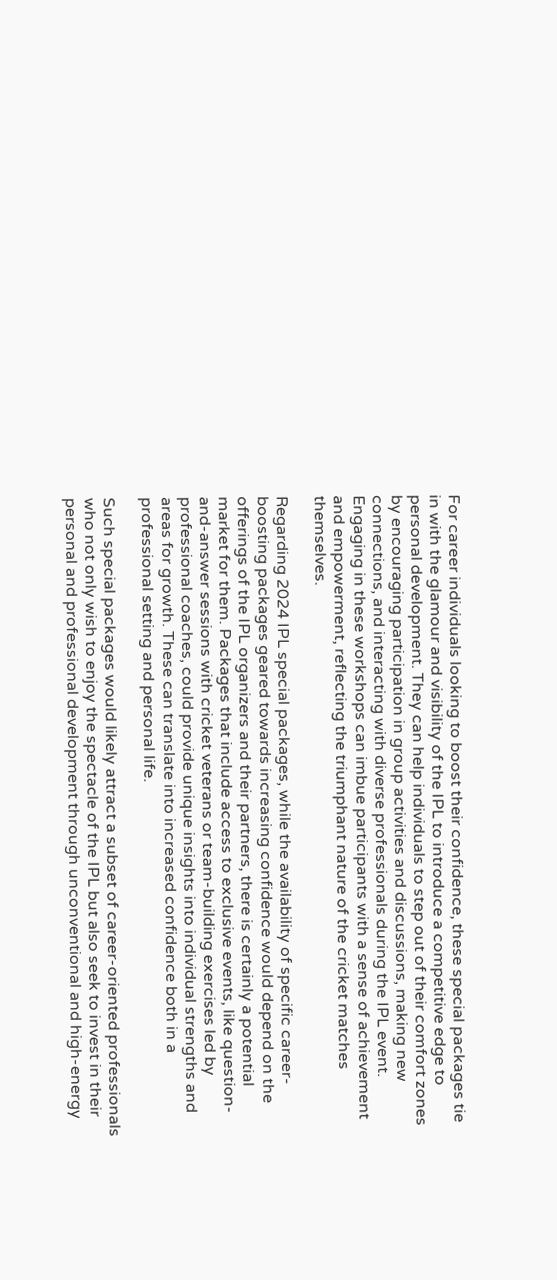For career individuals looking to boost their confidence, these special packages tie in with the glamour and visibility of the IPL to introduce a competitive edge to personal development. They can help individuals to step out of their comfort zones by encouraging participation in group activities and discussions, making new connections, and interacting with diverse professionals during the IPL event. Engaging in these workshops can imbue participants with a sense of achievement and empowerment, reflecting the triumphant nature of the cricket matches themselves.

Regarding 2024 IPL special packages, while the availability of specific career-boosting packages geared towards increasing confidence would depend on the offerings of the IPL organizers and their partners, there is certainly a potential market for them. Packages that include access to exclusive events, like question-and-answer sessions with cricket veterans or team-building exercises led by professional coaches, could provide unique insights into individual strengths and areas for growth. These can translate into increased confidence both in a professional setting and personal life.

Such special packages would likely attract a subset of career-oriented professionals who not only wish to enjoy the spectacle of the IPL but also seek to invest in their personal and professional development through unconventional and high-energy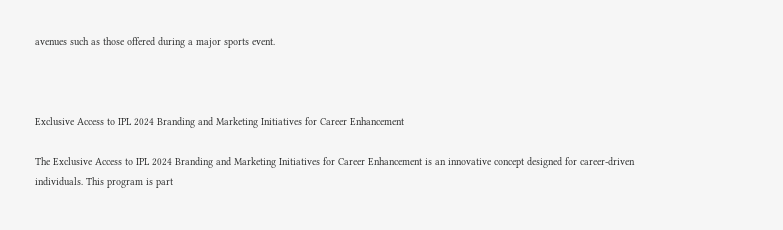avenues such as those offered during a major sports event.



Exclusive Access to IPL 2024 Branding and Marketing Initiatives for Career Enhancement

The Exclusive Access to IPL 2024 Branding and Marketing Initiatives for Career Enhancement is an innovative concept designed for career-driven individuals. This program is part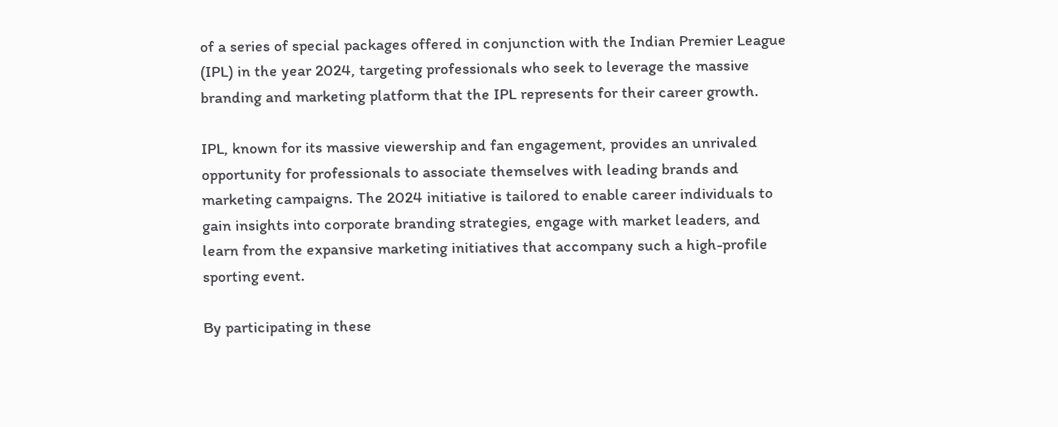of a series of special packages offered in conjunction with the Indian Premier League (IPL) in the year 2024, targeting professionals who seek to leverage the massive branding and marketing platform that the IPL represents for their career growth.

IPL, known for its massive viewership and fan engagement, provides an unrivaled opportunity for professionals to associate themselves with leading brands and marketing campaigns. The 2024 initiative is tailored to enable career individuals to gain insights into corporate branding strategies, engage with market leaders, and learn from the expansive marketing initiatives that accompany such a high-profile sporting event.

By participating in these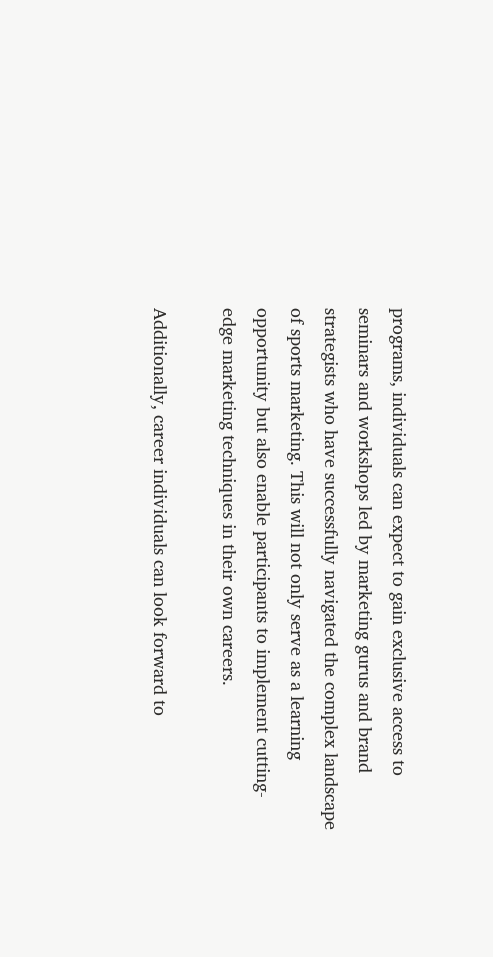programs, individuals can expect to gain exclusive access to seminars and workshops led by marketing gurus and brand strategists who have successfully navigated the complex landscape of sports marketing. This will not only serve as a learning opportunity but also enable participants to implement cutting-edge marketing techniques in their own careers.

Additionally, career individuals can look forward to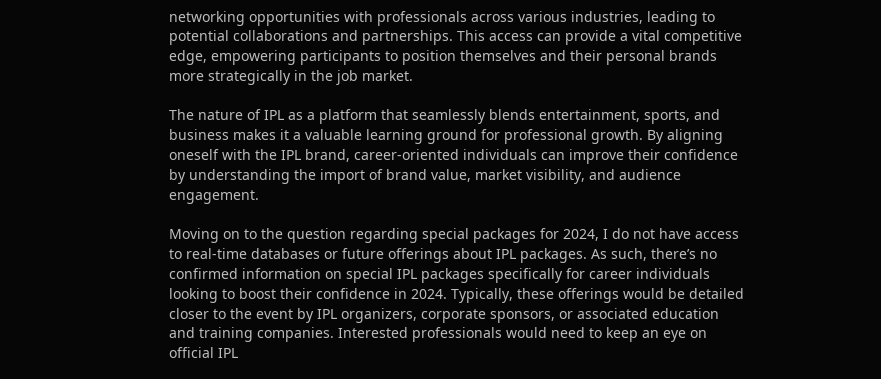networking opportunities with professionals across various industries, leading to potential collaborations and partnerships. This access can provide a vital competitive edge, empowering participants to position themselves and their personal brands more strategically in the job market.

The nature of IPL as a platform that seamlessly blends entertainment, sports, and business makes it a valuable learning ground for professional growth. By aligning oneself with the IPL brand, career-oriented individuals can improve their confidence by understanding the import of brand value, market visibility, and audience engagement.

Moving on to the question regarding special packages for 2024, I do not have access to real-time databases or future offerings about IPL packages. As such, there’s no confirmed information on special IPL packages specifically for career individuals looking to boost their confidence in 2024. Typically, these offerings would be detailed closer to the event by IPL organizers, corporate sponsors, or associated education and training companies. Interested professionals would need to keep an eye on official IPL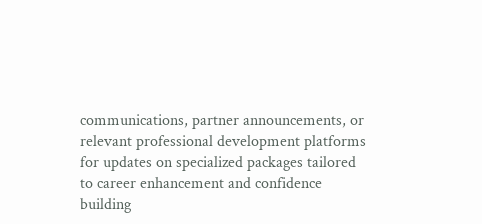communications, partner announcements, or relevant professional development platforms for updates on specialized packages tailored to career enhancement and confidence building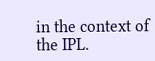in the context of the IPL.